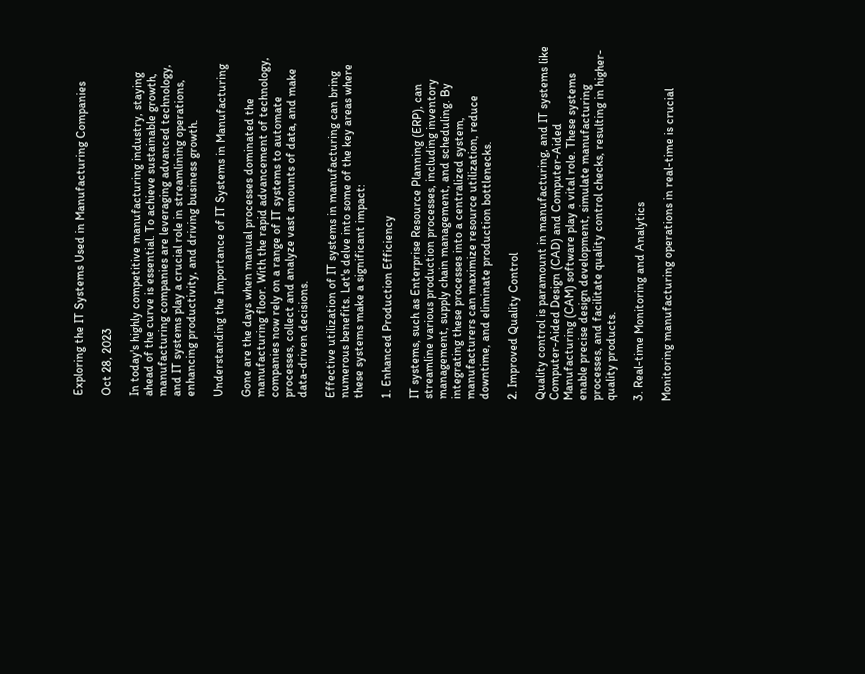Exploring the IT Systems Used in Manufacturing Companies

Oct 28, 2023

In today's highly competitive manufacturing industry, staying ahead of the curve is essential. To achieve sustainable growth, manufacturing companies are leveraging advanced technology, and IT systems play a crucial role in streamlining operations, enhancing productivity, and driving business growth.

Understanding the Importance of IT Systems in Manufacturing

Gone are the days when manual processes dominated the manufacturing floor. With the rapid advancement of technology, companies now rely on a range of IT systems to automate processes, collect and analyze vast amounts of data, and make data-driven decisions.

Effective utilization of IT systems in manufacturing can bring numerous benefits. Let's delve into some of the key areas where these systems make a significant impact:

1. Enhanced Production Efficiency

IT systems, such as Enterprise Resource Planning (ERP), can streamline various production processes, including inventory management, supply chain management, and scheduling. By integrating these processes into a centralized system, manufacturers can maximize resource utilization, reduce downtime, and eliminate production bottlenecks.

2. Improved Quality Control

Quality control is paramount in manufacturing, and IT systems like Computer-Aided Design (CAD) and Computer-Aided Manufacturing (CAM) software play a vital role. These systems enable precise design development, simulate manufacturing processes, and facilitate quality control checks, resulting in higher-quality products.

3. Real-time Monitoring and Analytics

Monitoring manufacturing operations in real-time is crucial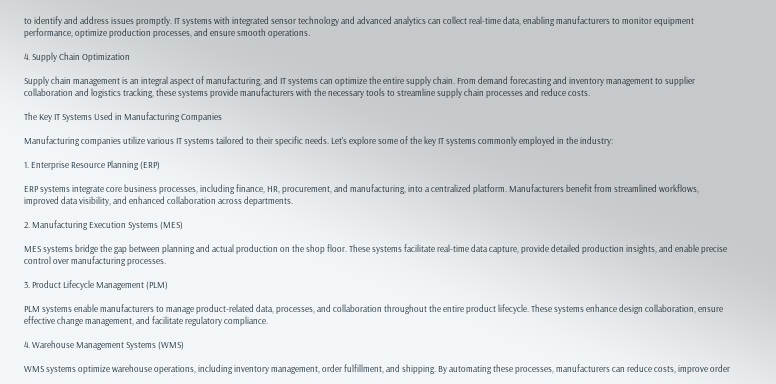to identify and address issues promptly. IT systems with integrated sensor technology and advanced analytics can collect real-time data, enabling manufacturers to monitor equipment performance, optimize production processes, and ensure smooth operations.

4. Supply Chain Optimization

Supply chain management is an integral aspect of manufacturing, and IT systems can optimize the entire supply chain. From demand forecasting and inventory management to supplier collaboration and logistics tracking, these systems provide manufacturers with the necessary tools to streamline supply chain processes and reduce costs.

The Key IT Systems Used in Manufacturing Companies

Manufacturing companies utilize various IT systems tailored to their specific needs. Let's explore some of the key IT systems commonly employed in the industry:

1. Enterprise Resource Planning (ERP)

ERP systems integrate core business processes, including finance, HR, procurement, and manufacturing, into a centralized platform. Manufacturers benefit from streamlined workflows, improved data visibility, and enhanced collaboration across departments.

2. Manufacturing Execution Systems (MES)

MES systems bridge the gap between planning and actual production on the shop floor. These systems facilitate real-time data capture, provide detailed production insights, and enable precise control over manufacturing processes.

3. Product Lifecycle Management (PLM)

PLM systems enable manufacturers to manage product-related data, processes, and collaboration throughout the entire product lifecycle. These systems enhance design collaboration, ensure effective change management, and facilitate regulatory compliance.

4. Warehouse Management Systems (WMS)

WMS systems optimize warehouse operations, including inventory management, order fulfillment, and shipping. By automating these processes, manufacturers can reduce costs, improve order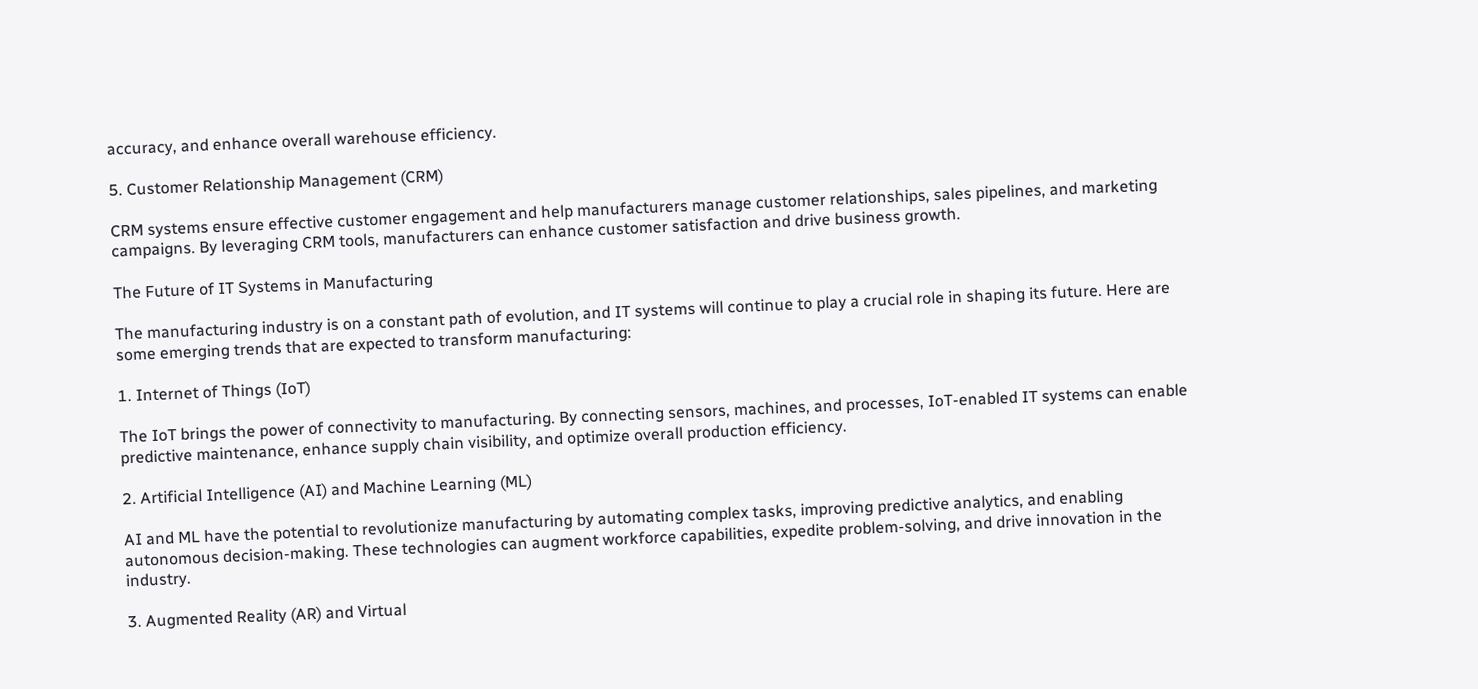accuracy, and enhance overall warehouse efficiency.

5. Customer Relationship Management (CRM)

CRM systems ensure effective customer engagement and help manufacturers manage customer relationships, sales pipelines, and marketing campaigns. By leveraging CRM tools, manufacturers can enhance customer satisfaction and drive business growth.

The Future of IT Systems in Manufacturing

The manufacturing industry is on a constant path of evolution, and IT systems will continue to play a crucial role in shaping its future. Here are some emerging trends that are expected to transform manufacturing:

1. Internet of Things (IoT)

The IoT brings the power of connectivity to manufacturing. By connecting sensors, machines, and processes, IoT-enabled IT systems can enable predictive maintenance, enhance supply chain visibility, and optimize overall production efficiency.

2. Artificial Intelligence (AI) and Machine Learning (ML)

AI and ML have the potential to revolutionize manufacturing by automating complex tasks, improving predictive analytics, and enabling autonomous decision-making. These technologies can augment workforce capabilities, expedite problem-solving, and drive innovation in the industry.

3. Augmented Reality (AR) and Virtual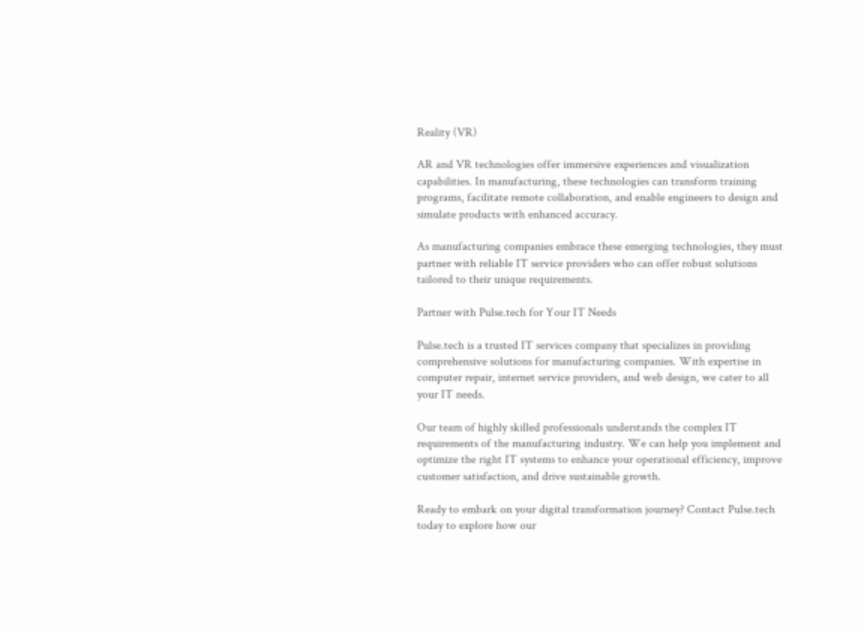Reality (VR)

AR and VR technologies offer immersive experiences and visualization capabilities. In manufacturing, these technologies can transform training programs, facilitate remote collaboration, and enable engineers to design and simulate products with enhanced accuracy.

As manufacturing companies embrace these emerging technologies, they must partner with reliable IT service providers who can offer robust solutions tailored to their unique requirements.

Partner with Pulse.tech for Your IT Needs

Pulse.tech is a trusted IT services company that specializes in providing comprehensive solutions for manufacturing companies. With expertise in computer repair, internet service providers, and web design, we cater to all your IT needs.

Our team of highly skilled professionals understands the complex IT requirements of the manufacturing industry. We can help you implement and optimize the right IT systems to enhance your operational efficiency, improve customer satisfaction, and drive sustainable growth.

Ready to embark on your digital transformation journey? Contact Pulse.tech today to explore how our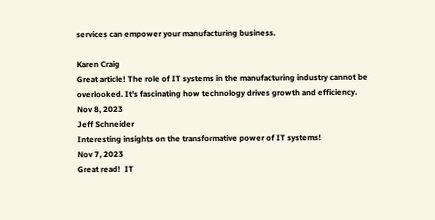services can empower your manufacturing business.

Karen Craig
Great article! The role of IT systems in the manufacturing industry cannot be overlooked. It's fascinating how technology drives growth and efficiency.
Nov 8, 2023
Jeff Schneider
Interesting insights on the transformative power of IT systems!
Nov 7, 2023
Great read!  IT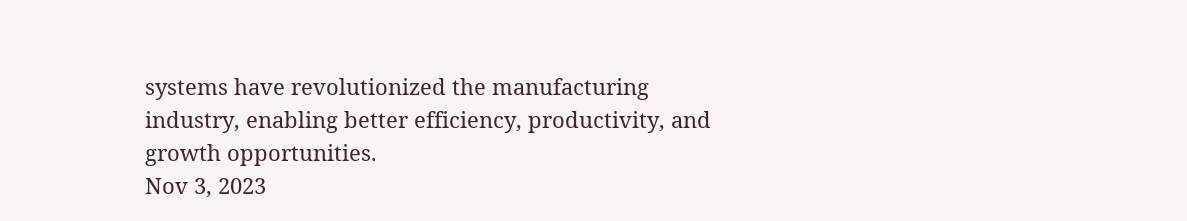systems have revolutionized the manufacturing industry, enabling better efficiency, productivity, and growth opportunities.
Nov 3, 2023